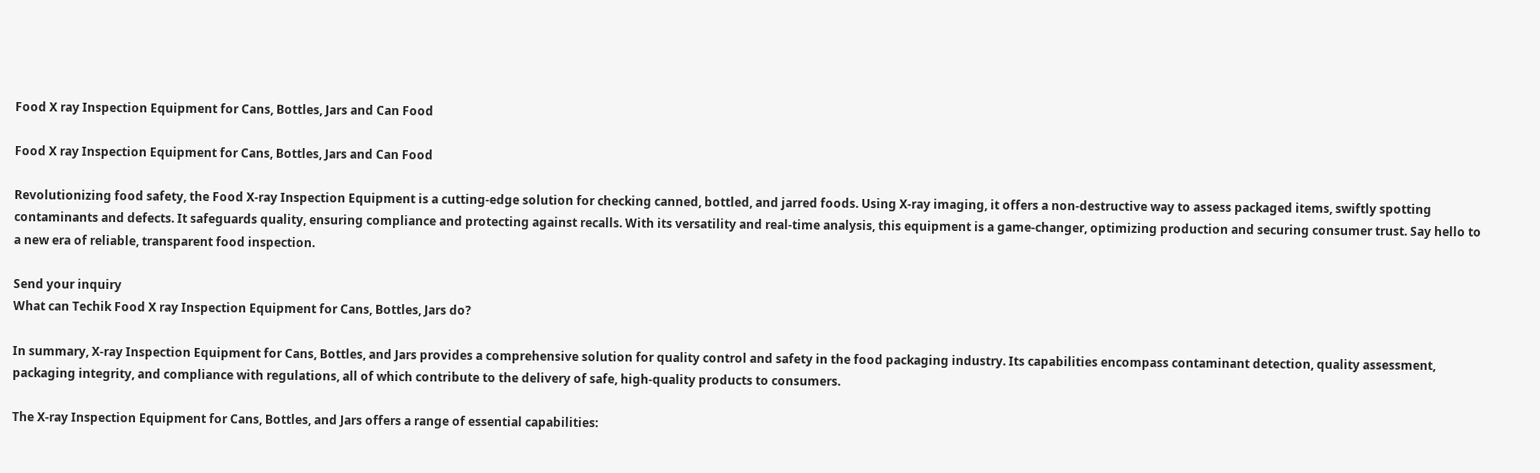Food X ray Inspection Equipment for Cans, Bottles, Jars and Can Food

Food X ray Inspection Equipment for Cans, Bottles, Jars and Can Food

Revolutionizing food safety, the Food X-ray Inspection Equipment is a cutting-edge solution for checking canned, bottled, and jarred foods. Using X-ray imaging, it offers a non-destructive way to assess packaged items, swiftly spotting contaminants and defects. It safeguards quality, ensuring compliance and protecting against recalls. With its versatility and real-time analysis, this equipment is a game-changer, optimizing production and securing consumer trust. Say hello to a new era of reliable, transparent food inspection.

Send your inquiry
What can Techik Food X ray Inspection Equipment for Cans, Bottles, Jars do?

In summary, X-ray Inspection Equipment for Cans, Bottles, and Jars provides a comprehensive solution for quality control and safety in the food packaging industry. Its capabilities encompass contaminant detection, quality assessment, packaging integrity, and compliance with regulations, all of which contribute to the delivery of safe, high-quality products to consumers.

The X-ray Inspection Equipment for Cans, Bottles, and Jars offers a range of essential capabilities: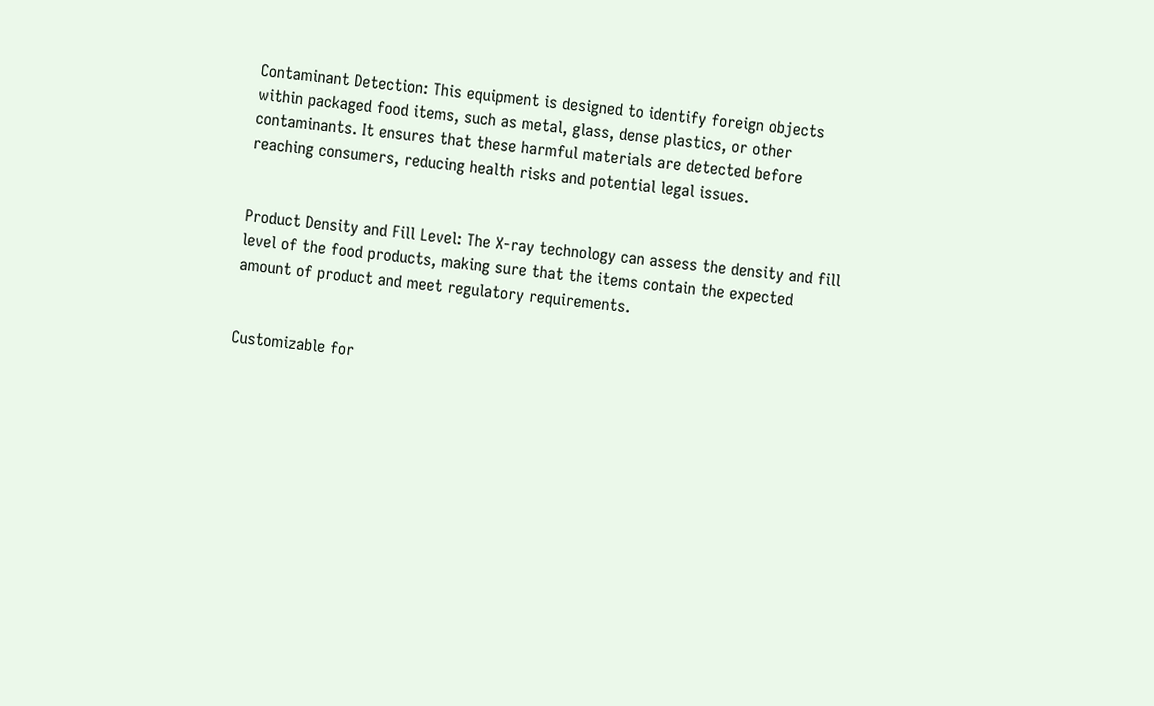Contaminant Detection: This equipment is designed to identify foreign objects within packaged food items, such as metal, glass, dense plastics, or other contaminants. It ensures that these harmful materials are detected before reaching consumers, reducing health risks and potential legal issues.


Product Density and Fill Level: The X-ray technology can assess the density and fill level of the food products, making sure that the items contain the expected amount of product and meet regulatory requirements.


Customizable for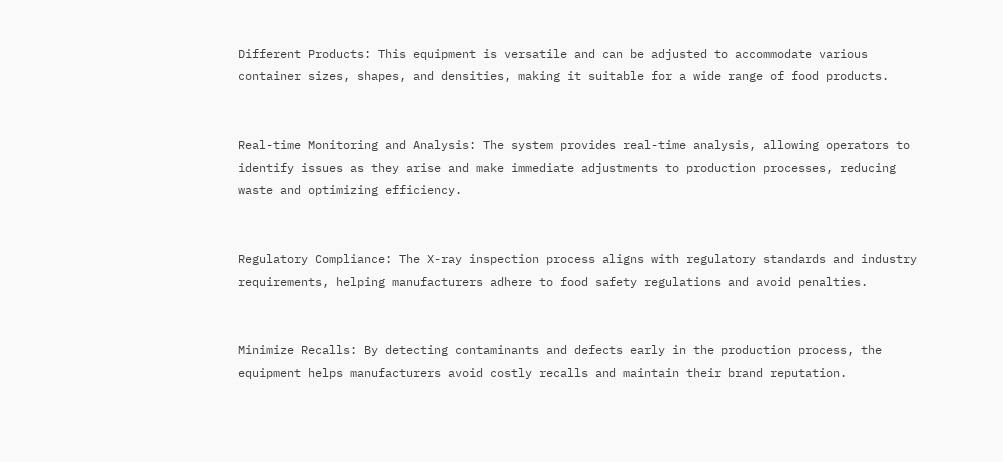Different Products: This equipment is versatile and can be adjusted to accommodate various container sizes, shapes, and densities, making it suitable for a wide range of food products.


Real-time Monitoring and Analysis: The system provides real-time analysis, allowing operators to identify issues as they arise and make immediate adjustments to production processes, reducing waste and optimizing efficiency.


Regulatory Compliance: The X-ray inspection process aligns with regulatory standards and industry requirements, helping manufacturers adhere to food safety regulations and avoid penalties.


Minimize Recalls: By detecting contaminants and defects early in the production process, the equipment helps manufacturers avoid costly recalls and maintain their brand reputation.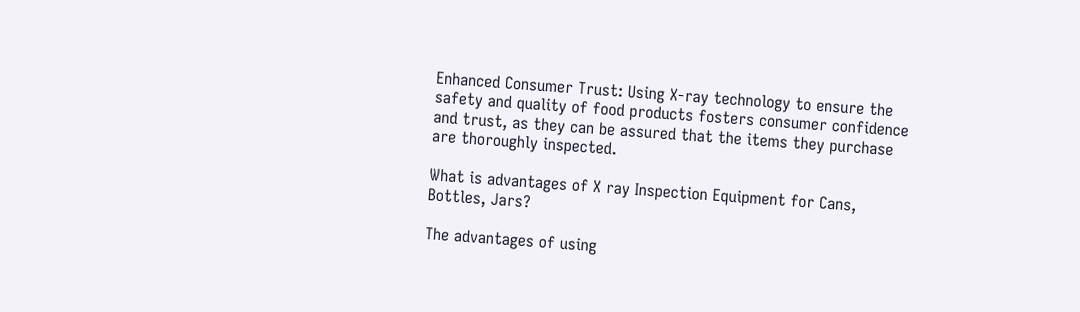Enhanced Consumer Trust: Using X-ray technology to ensure the safety and quality of food products fosters consumer confidence and trust, as they can be assured that the items they purchase are thoroughly inspected.

What is advantages of X ray Inspection Equipment for Cans, Bottles, Jars?

The advantages of using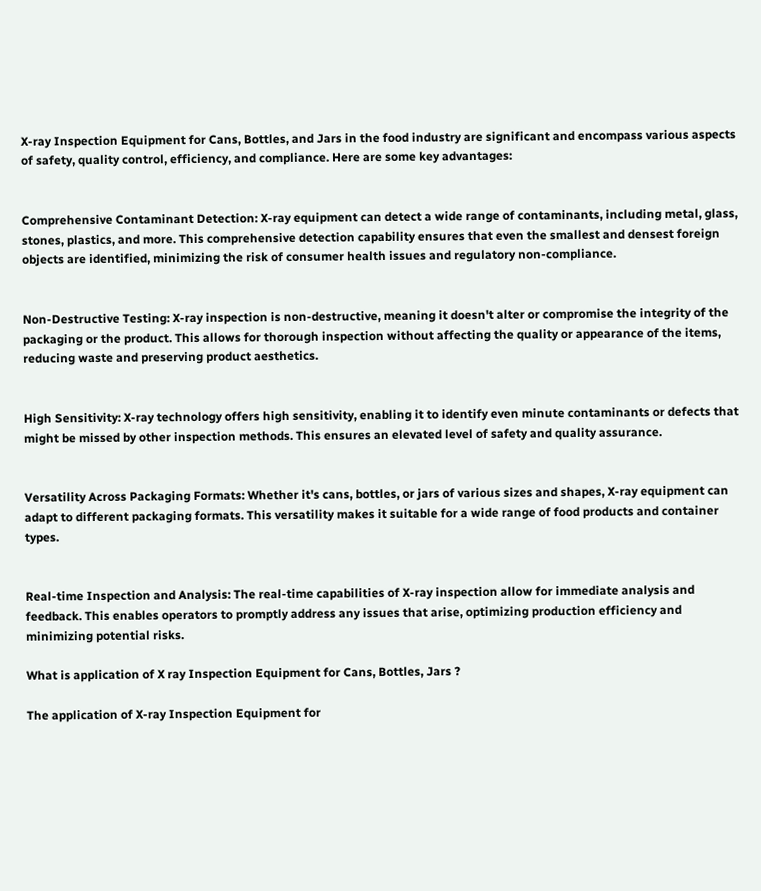X-ray Inspection Equipment for Cans, Bottles, and Jars in the food industry are significant and encompass various aspects of safety, quality control, efficiency, and compliance. Here are some key advantages:


Comprehensive Contaminant Detection: X-ray equipment can detect a wide range of contaminants, including metal, glass, stones, plastics, and more. This comprehensive detection capability ensures that even the smallest and densest foreign objects are identified, minimizing the risk of consumer health issues and regulatory non-compliance.


Non-Destructive Testing: X-ray inspection is non-destructive, meaning it doesn't alter or compromise the integrity of the packaging or the product. This allows for thorough inspection without affecting the quality or appearance of the items, reducing waste and preserving product aesthetics.


High Sensitivity: X-ray technology offers high sensitivity, enabling it to identify even minute contaminants or defects that might be missed by other inspection methods. This ensures an elevated level of safety and quality assurance.


Versatility Across Packaging Formats: Whether it's cans, bottles, or jars of various sizes and shapes, X-ray equipment can adapt to different packaging formats. This versatility makes it suitable for a wide range of food products and container types.


Real-time Inspection and Analysis: The real-time capabilities of X-ray inspection allow for immediate analysis and feedback. This enables operators to promptly address any issues that arise, optimizing production efficiency and minimizing potential risks.

What is application of X ray Inspection Equipment for Cans, Bottles, Jars ?

The application of X-ray Inspection Equipment for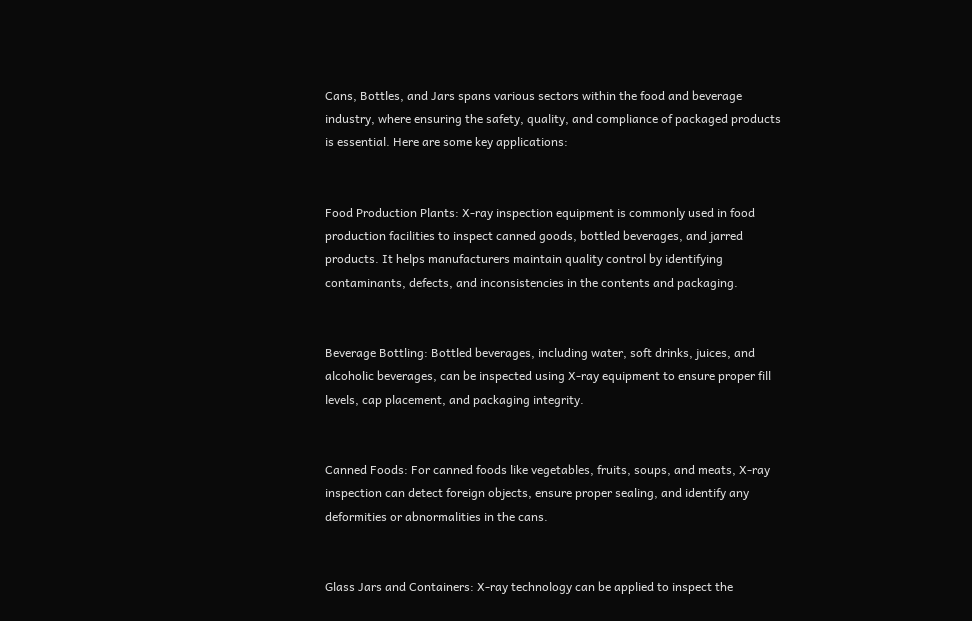Cans, Bottles, and Jars spans various sectors within the food and beverage industry, where ensuring the safety, quality, and compliance of packaged products is essential. Here are some key applications:


Food Production Plants: X-ray inspection equipment is commonly used in food production facilities to inspect canned goods, bottled beverages, and jarred products. It helps manufacturers maintain quality control by identifying contaminants, defects, and inconsistencies in the contents and packaging.


Beverage Bottling: Bottled beverages, including water, soft drinks, juices, and alcoholic beverages, can be inspected using X-ray equipment to ensure proper fill levels, cap placement, and packaging integrity.


Canned Foods: For canned foods like vegetables, fruits, soups, and meats, X-ray inspection can detect foreign objects, ensure proper sealing, and identify any deformities or abnormalities in the cans.


Glass Jars and Containers: X-ray technology can be applied to inspect the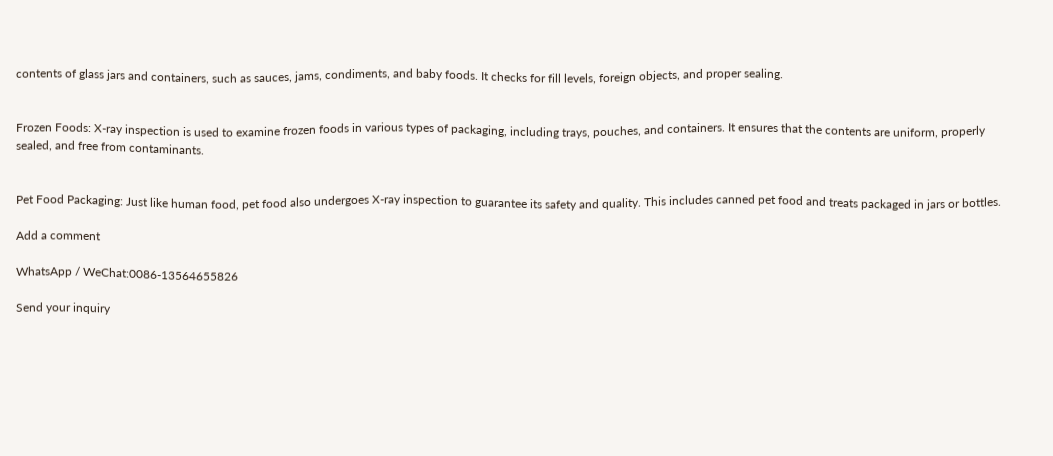contents of glass jars and containers, such as sauces, jams, condiments, and baby foods. It checks for fill levels, foreign objects, and proper sealing.


Frozen Foods: X-ray inspection is used to examine frozen foods in various types of packaging, including trays, pouches, and containers. It ensures that the contents are uniform, properly sealed, and free from contaminants.


Pet Food Packaging: Just like human food, pet food also undergoes X-ray inspection to guarantee its safety and quality. This includes canned pet food and treats packaged in jars or bottles.

Add a comment

WhatsApp / WeChat:0086-13564655826

Send your inquiry